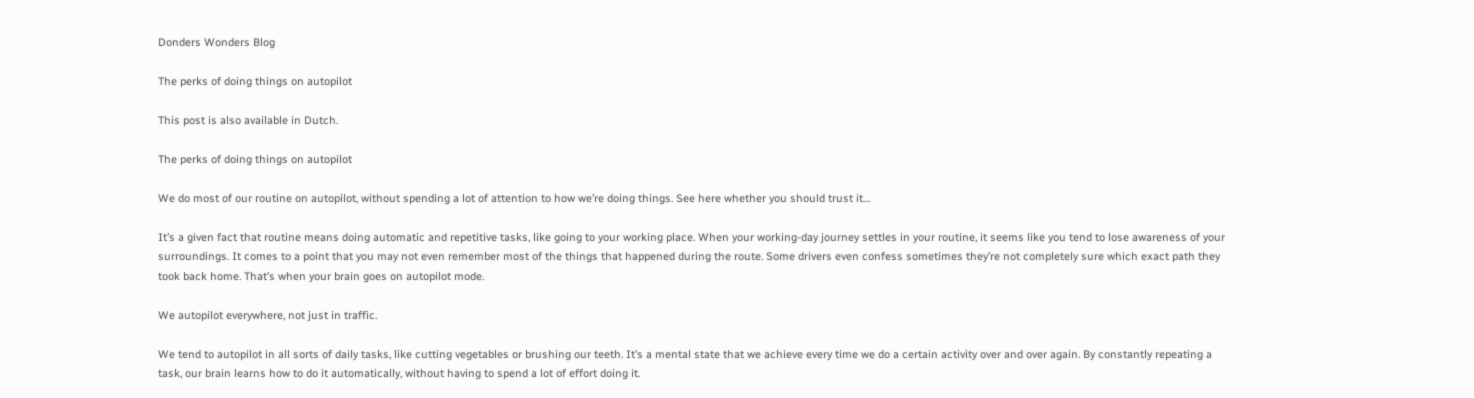Donders Wonders Blog

The perks of doing things on autopilot

This post is also available in Dutch.

The perks of doing things on autopilot

We do most of our routine on autopilot, without spending a lot of attention to how we’re doing things. See here whether you should trust it…

It’s a given fact that routine means doing automatic and repetitive tasks, like going to your working place. When your working-day journey settles in your routine, it seems like you tend to lose awareness of your surroundings. It comes to a point that you may not even remember most of the things that happened during the route. Some drivers even confess sometimes they’re not completely sure which exact path they took back home. That’s when your brain goes on autopilot mode.

We autopilot everywhere, not just in traffic.

We tend to autopilot in all sorts of daily tasks, like cutting vegetables or brushing our teeth. It’s a mental state that we achieve every time we do a certain activity over and over again. By constantly repeating a task, our brain learns how to do it automatically, without having to spend a lot of effort doing it.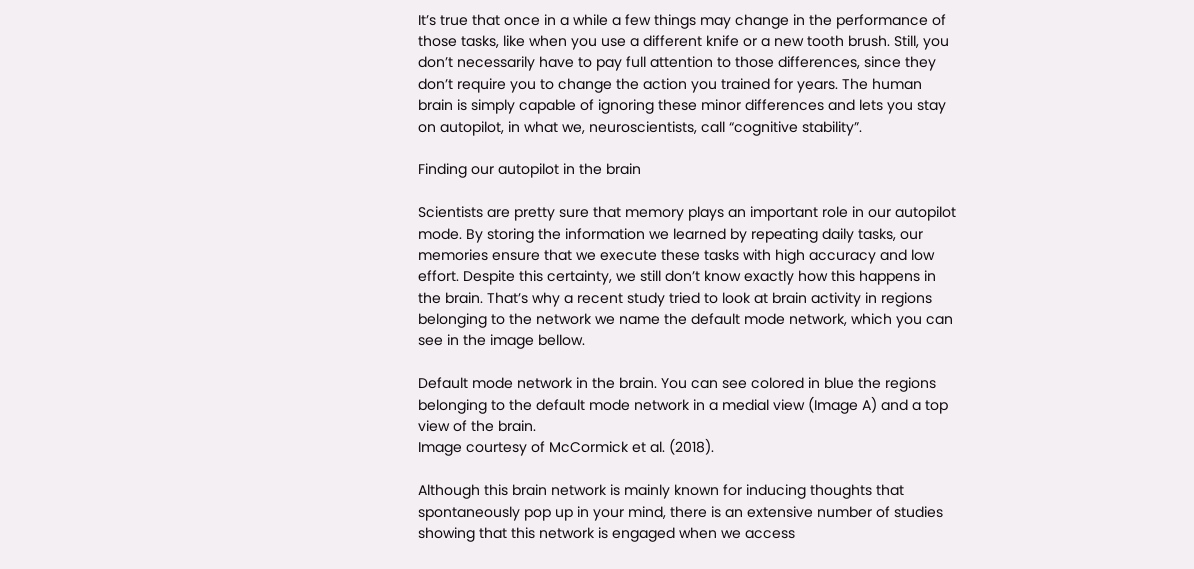It’s true that once in a while a few things may change in the performance of those tasks, like when you use a different knife or a new tooth brush. Still, you don’t necessarily have to pay full attention to those differences, since they don’t require you to change the action you trained for years. The human brain is simply capable of ignoring these minor differences and lets you stay on autopilot, in what we, neuroscientists, call “cognitive stability”.

Finding our autopilot in the brain

Scientists are pretty sure that memory plays an important role in our autopilot mode. By storing the information we learned by repeating daily tasks, our memories ensure that we execute these tasks with high accuracy and low effort. Despite this certainty, we still don’t know exactly how this happens in the brain. That’s why a recent study tried to look at brain activity in regions belonging to the network we name the default mode network, which you can see in the image bellow.

Default mode network in the brain. You can see colored in blue the regions belonging to the default mode network in a medial view (Image A) and a top view of the brain.
Image courtesy of McCormick et al. (2018).

Although this brain network is mainly known for inducing thoughts that spontaneously pop up in your mind, there is an extensive number of studies showing that this network is engaged when we access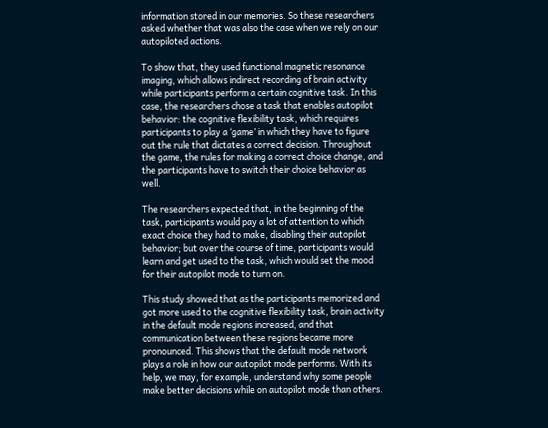information stored in our memories. So these researchers asked whether that was also the case when we rely on our autopiloted actions.

To show that, they used functional magnetic resonance imaging, which allows indirect recording of brain activity while participants perform a certain cognitive task. In this case, the researchers chose a task that enables autopilot behavior: the cognitive flexibility task, which requires participants to play a ‘game’ in which they have to figure out the rule that dictates a correct decision. Throughout the game, the rules for making a correct choice change, and the participants have to switch their choice behavior as well.

The researchers expected that, in the beginning of the task, participants would pay a lot of attention to which exact choice they had to make, disabling their autopilot behavior; but over the course of time, participants would learn and get used to the task, which would set the mood for their autopilot mode to turn on.

This study showed that as the participants memorized and got more used to the cognitive flexibility task, brain activity in the default mode regions increased, and that communication between these regions became more pronounced. This shows that the default mode network plays a role in how our autopilot mode performs. With its help, we may, for example, understand why some people make better decisions while on autopilot mode than others.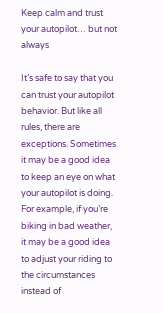Keep calm and trust your autopilot… but not always

It’s safe to say that you can trust your autopilot behavior. But like all rules, there are exceptions. Sometimes it may be a good idea to keep an eye on what your autopilot is doing. For example, if you’re biking in bad weather, it may be a good idea to adjust your riding to the circumstances instead of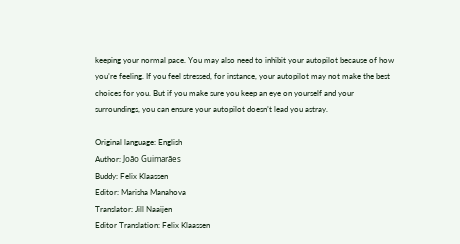keeping your normal pace. You may also need to inhibit your autopilot because of how you’re feeling. If you feel stressed, for instance, your autopilot may not make the best choices for you. But if you make sure you keep an eye on yourself and your surroundings, you can ensure your autopilot doesn’t lead you astray.

Original language: English
Author: João Guimarães
Buddy: Felix Klaassen
Editor: Marisha Manahova
Translator: Jill Naaijen
Editor Translation: Felix Klaassen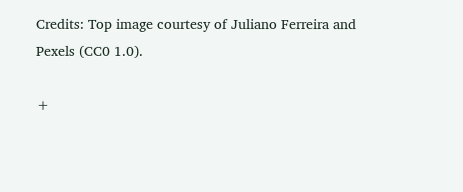Credits: Top image courtesy of Juliano Ferreira and Pexels (CC0 1.0).

+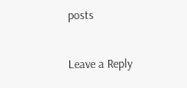posts

Leave a Reply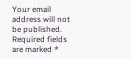Your email address will not be published. Required fields are marked *